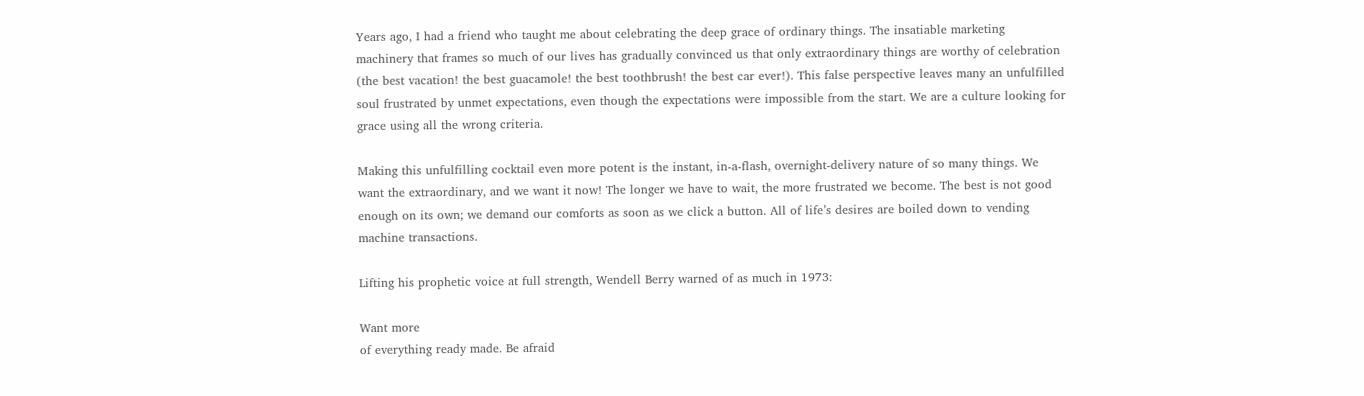Years ago, I had a friend who taught me about celebrating the deep grace of ordinary things. The insatiable marketing machinery that frames so much of our lives has gradually convinced us that only extraordinary things are worthy of celebration (the best vacation! the best guacamole! the best toothbrush! the best car ever!). This false perspective leaves many an unfulfilled soul frustrated by unmet expectations, even though the expectations were impossible from the start. We are a culture looking for grace using all the wrong criteria.

Making this unfulfilling cocktail even more potent is the instant, in-a-flash, overnight-delivery nature of so many things. We want the extraordinary, and we want it now! The longer we have to wait, the more frustrated we become. The best is not good enough on its own; we demand our comforts as soon as we click a button. All of life’s desires are boiled down to vending machine transactions.

Lifting his prophetic voice at full strength, Wendell Berry warned of as much in 1973:

Want more
of everything ready made. Be afraid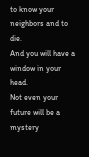to know your neighbors and to die.
And you will have a window in your head.
Not even your future will be a mystery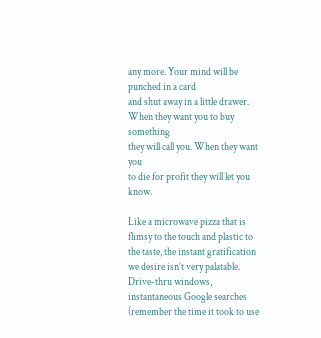any more. Your mind will be punched in a card
and shut away in a little drawer.
When they want you to buy something
they will call you. When they want you
to die for profit they will let you know.

Like a microwave pizza that is flimsy to the touch and plastic to the taste, the instant gratification we desire isn’t very palatable. Drive-thru windows, instantaneous Google searches (remember the time it took to use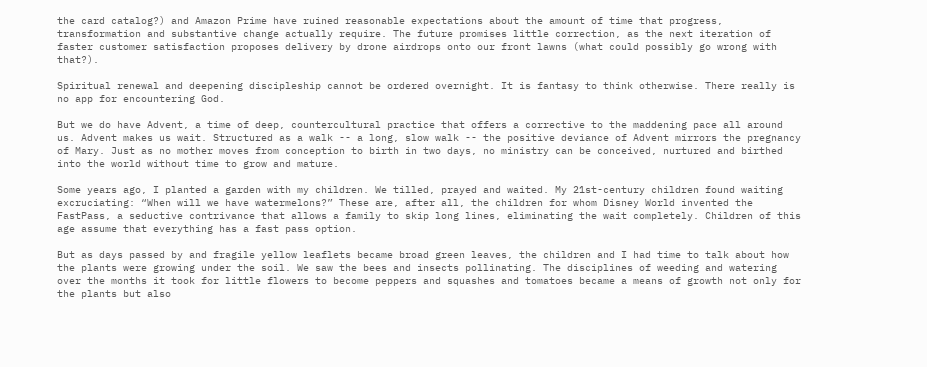the card catalog?) and Amazon Prime have ruined reasonable expectations about the amount of time that progress, transformation and substantive change actually require. The future promises little correction, as the next iteration of faster customer satisfaction proposes delivery by drone airdrops onto our front lawns (what could possibly go wrong with that?).

Spiritual renewal and deepening discipleship cannot be ordered overnight. It is fantasy to think otherwise. There really is no app for encountering God.

But we do have Advent, a time of deep, countercultural practice that offers a corrective to the maddening pace all around us. Advent makes us wait. Structured as a walk -- a long, slow walk -- the positive deviance of Advent mirrors the pregnancy of Mary. Just as no mother moves from conception to birth in two days, no ministry can be conceived, nurtured and birthed into the world without time to grow and mature.

Some years ago, I planted a garden with my children. We tilled, prayed and waited. My 21st-century children found waiting excruciating: “When will we have watermelons?” These are, after all, the children for whom Disney World invented the FastPass, a seductive contrivance that allows a family to skip long lines, eliminating the wait completely. Children of this age assume that everything has a fast pass option.

But as days passed by and fragile yellow leaflets became broad green leaves, the children and I had time to talk about how the plants were growing under the soil. We saw the bees and insects pollinating. The disciplines of weeding and watering over the months it took for little flowers to become peppers and squashes and tomatoes became a means of growth not only for the plants but also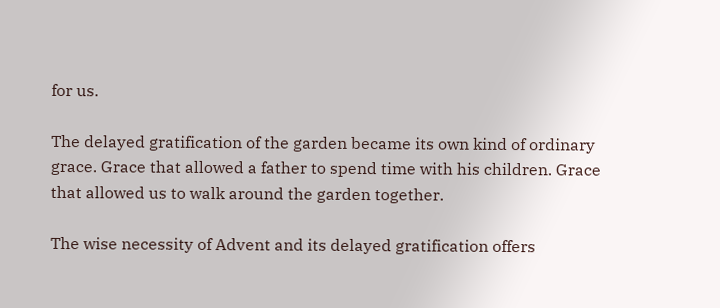for us.

The delayed gratification of the garden became its own kind of ordinary grace. Grace that allowed a father to spend time with his children. Grace that allowed us to walk around the garden together.

The wise necessity of Advent and its delayed gratification offers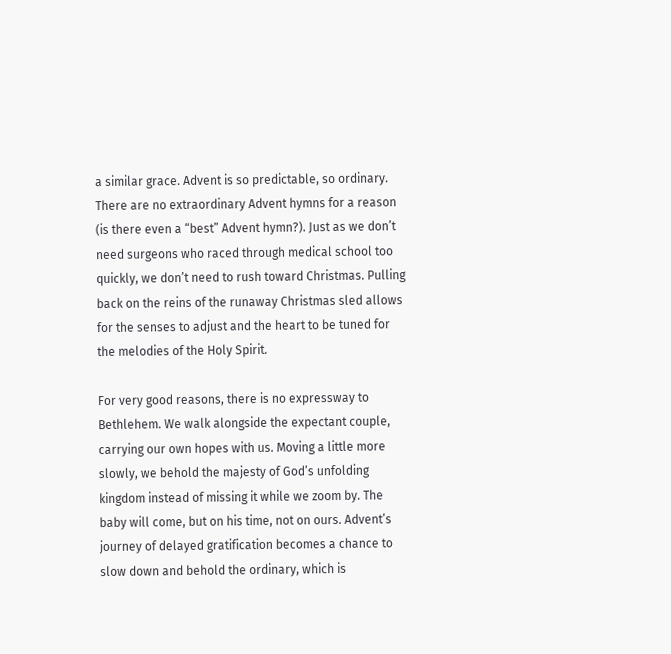a similar grace. Advent is so predictable, so ordinary. There are no extraordinary Advent hymns for a reason (is there even a “best” Advent hymn?). Just as we don’t need surgeons who raced through medical school too quickly, we don’t need to rush toward Christmas. Pulling back on the reins of the runaway Christmas sled allows for the senses to adjust and the heart to be tuned for the melodies of the Holy Spirit.

For very good reasons, there is no expressway to Bethlehem. We walk alongside the expectant couple, carrying our own hopes with us. Moving a little more slowly, we behold the majesty of God’s unfolding kingdom instead of missing it while we zoom by. The baby will come, but on his time, not on ours. Advent’s journey of delayed gratification becomes a chance to slow down and behold the ordinary, which is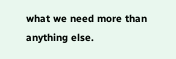what we need more than anything else.